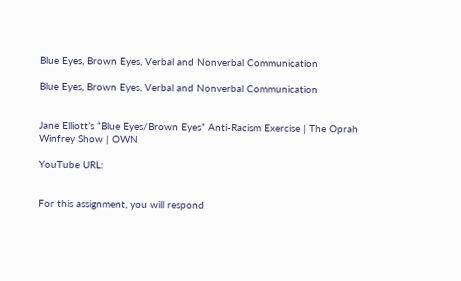Blue Eyes, Brown Eyes, Verbal and Nonverbal Communication

Blue Eyes, Brown Eyes, Verbal and Nonverbal Communication


Jane Elliott’s “Blue Eyes/Brown Eyes” Anti-Racism Exercise | The Oprah Winfrey Show | OWN

YouTube URL:


For this assignment, you will respond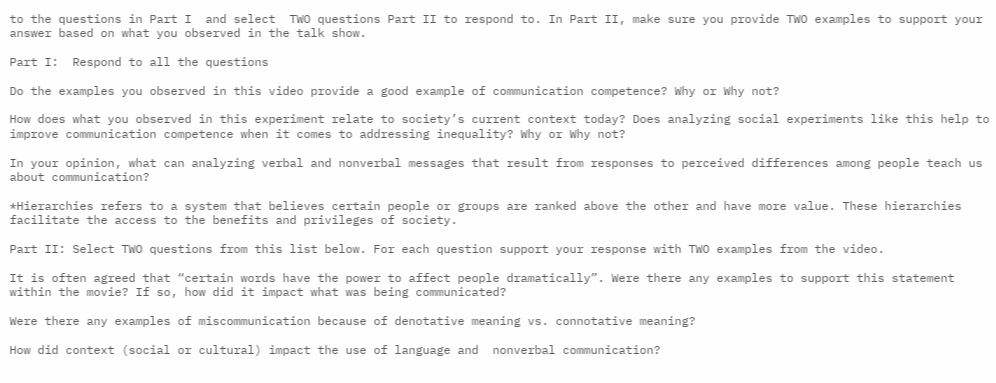to the questions in Part I  and select  TWO questions Part II to respond to. In Part II, make sure you provide TWO examples to support your answer based on what you observed in the talk show.

Part I:  Respond to all the questions

Do the examples you observed in this video provide a good example of communication competence? Why or Why not?

How does what you observed in this experiment relate to society’s current context today? Does analyzing social experiments like this help to improve communication competence when it comes to addressing inequality? Why or Why not?

In your opinion, what can analyzing verbal and nonverbal messages that result from responses to perceived differences among people teach us about communication?

*Hierarchies refers to a system that believes certain people or groups are ranked above the other and have more value. These hierarchies facilitate the access to the benefits and privileges of society.

Part II: Select TWO questions from this list below. For each question support your response with TWO examples from the video.

It is often agreed that “certain words have the power to affect people dramatically”. Were there any examples to support this statement within the movie? If so, how did it impact what was being communicated?

Were there any examples of miscommunication because of denotative meaning vs. connotative meaning?

How did context (social or cultural) impact the use of language and  nonverbal communication?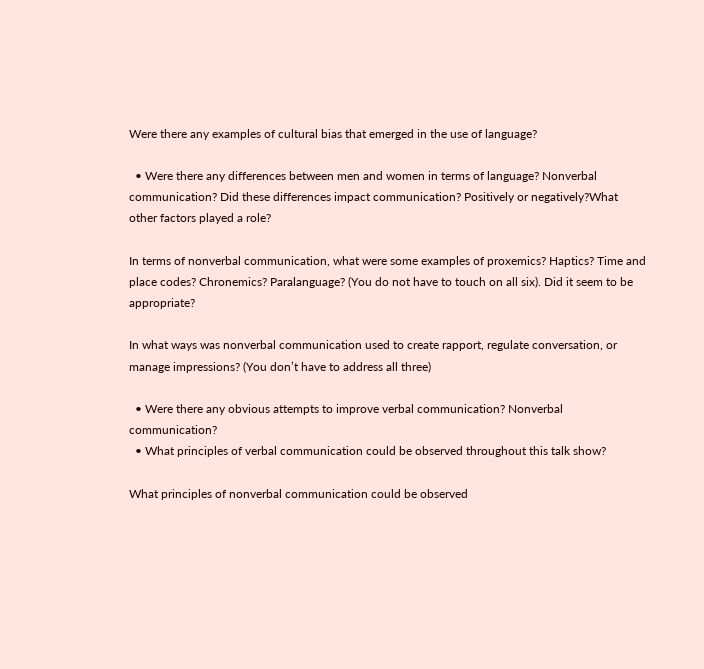Were there any examples of cultural bias that emerged in the use of language?

  • Were there any differences between men and women in terms of language? Nonverbal communication? Did these differences impact communication? Positively or negatively?What other factors played a role?

In terms of nonverbal communication, what were some examples of proxemics? Haptics? Time and place codes? Chronemics? Paralanguage? (You do not have to touch on all six). Did it seem to be appropriate?

In what ways was nonverbal communication used to create rapport, regulate conversation, or manage impressions? (You don’t have to address all three)

  • Were there any obvious attempts to improve verbal communication? Nonverbal communication?
  • What principles of verbal communication could be observed throughout this talk show?

What principles of nonverbal communication could be observed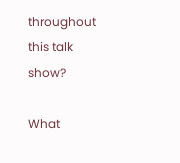throughout this talk show?

What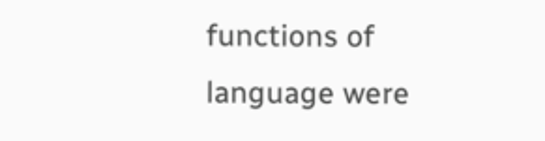functions of language were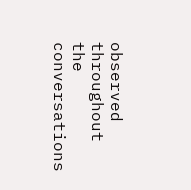observed throughout the conversations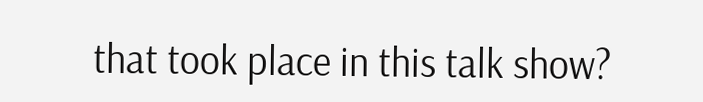that took place in this talk show?